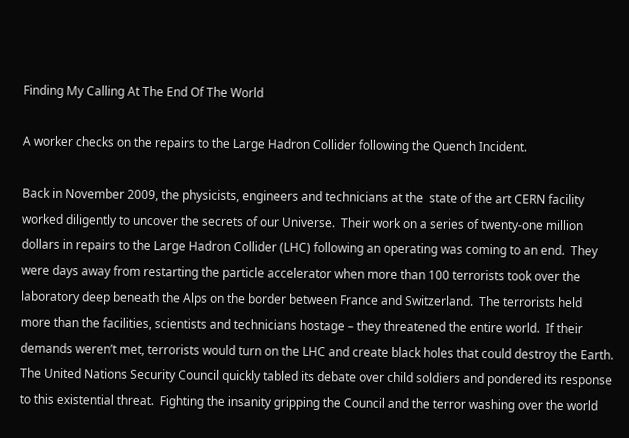Finding My Calling At The End Of The World

A worker checks on the repairs to the Large Hadron Collider following the Quench Incident.

Back in November 2009, the physicists, engineers and technicians at the  state of the art CERN facility worked diligently to uncover the secrets of our Universe.  Their work on a series of twenty-one million dollars in repairs to the Large Hadron Collider (LHC) following an operating was coming to an end.  They were days away from restarting the particle accelerator when more than 100 terrorists took over the laboratory deep beneath the Alps on the border between France and Switzerland.  The terrorists held more than the facilities, scientists and technicians hostage – they threatened the entire world.  If their demands weren’t met, terrorists would turn on the LHC and create black holes that could destroy the Earth.  The United Nations Security Council quickly tabled its debate over child soldiers and pondered its response to this existential threat.  Fighting the insanity gripping the Council and the terror washing over the world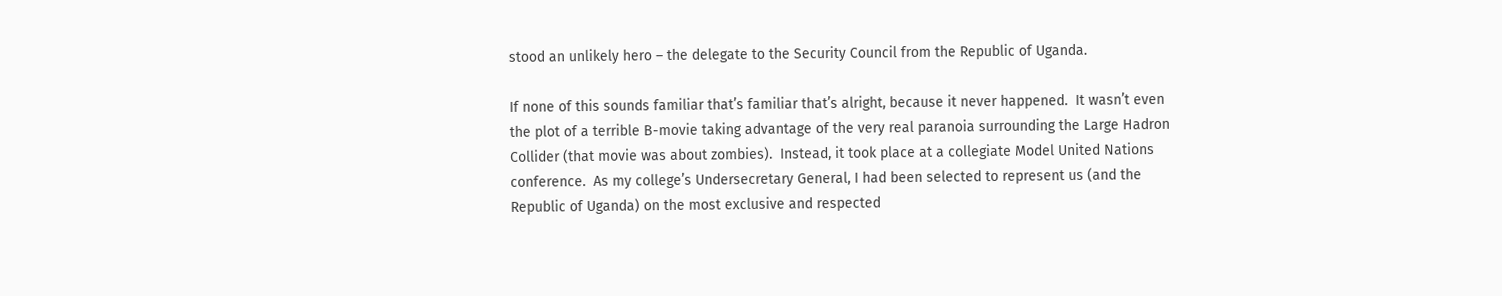stood an unlikely hero – the delegate to the Security Council from the Republic of Uganda.

If none of this sounds familiar that’s familiar that’s alright, because it never happened.  It wasn’t even the plot of a terrible B-movie taking advantage of the very real paranoia surrounding the Large Hadron Collider (that movie was about zombies).  Instead, it took place at a collegiate Model United Nations conference.  As my college’s Undersecretary General, I had been selected to represent us (and the Republic of Uganda) on the most exclusive and respected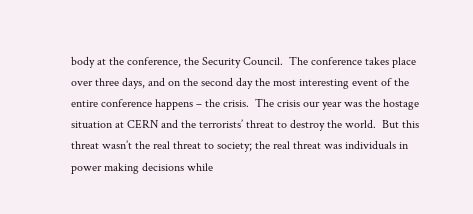body at the conference, the Security Council.  The conference takes place over three days, and on the second day the most interesting event of the entire conference happens – the crisis.  The crisis our year was the hostage situation at CERN and the terrorists’ threat to destroy the world.  But this threat wasn’t the real threat to society; the real threat was individuals in power making decisions while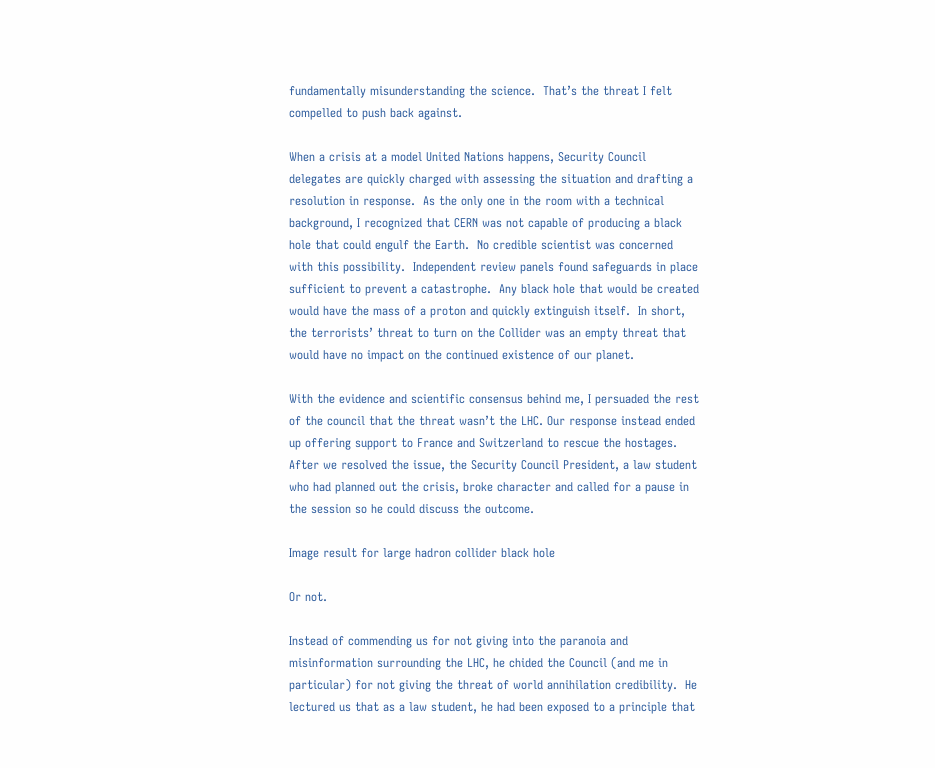fundamentally misunderstanding the science.  That’s the threat I felt compelled to push back against.

When a crisis at a model United Nations happens, Security Council delegates are quickly charged with assessing the situation and drafting a resolution in response.  As the only one in the room with a technical background, I recognized that CERN was not capable of producing a black hole that could engulf the Earth.  No credible scientist was concerned with this possibility.  Independent review panels found safeguards in place sufficient to prevent a catastrophe.  Any black hole that would be created would have the mass of a proton and quickly extinguish itself.  In short, the terrorists’ threat to turn on the Collider was an empty threat that would have no impact on the continued existence of our planet.

With the evidence and scientific consensus behind me, I persuaded the rest of the council that the threat wasn’t the LHC. Our response instead ended up offering support to France and Switzerland to rescue the hostages.  After we resolved the issue, the Security Council President, a law student who had planned out the crisis, broke character and called for a pause in the session so he could discuss the outcome.

Image result for large hadron collider black hole

Or not.

Instead of commending us for not giving into the paranoia and misinformation surrounding the LHC, he chided the Council (and me in particular) for not giving the threat of world annihilation credibility.  He lectured us that as a law student, he had been exposed to a principle that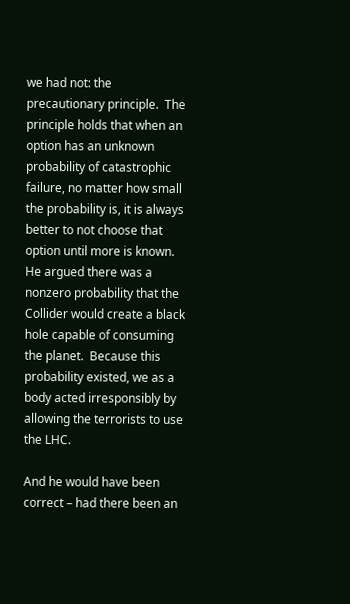we had not: the precautionary principle.  The principle holds that when an option has an unknown probability of catastrophic failure, no matter how small the probability is, it is always better to not choose that option until more is known.  He argued there was a nonzero probability that the Collider would create a black hole capable of consuming the planet.  Because this probability existed, we as a body acted irresponsibly by allowing the terrorists to use the LHC.

And he would have been correct – had there been an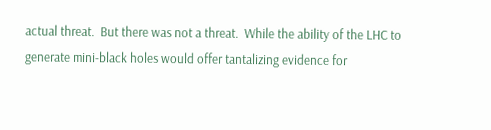actual threat.  But there was not a threat.  While the ability of the LHC to generate mini-black holes would offer tantalizing evidence for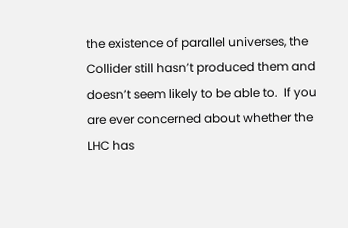the existence of parallel universes, the Collider still hasn’t produced them and doesn’t seem likely to be able to.  If you are ever concerned about whether the LHC has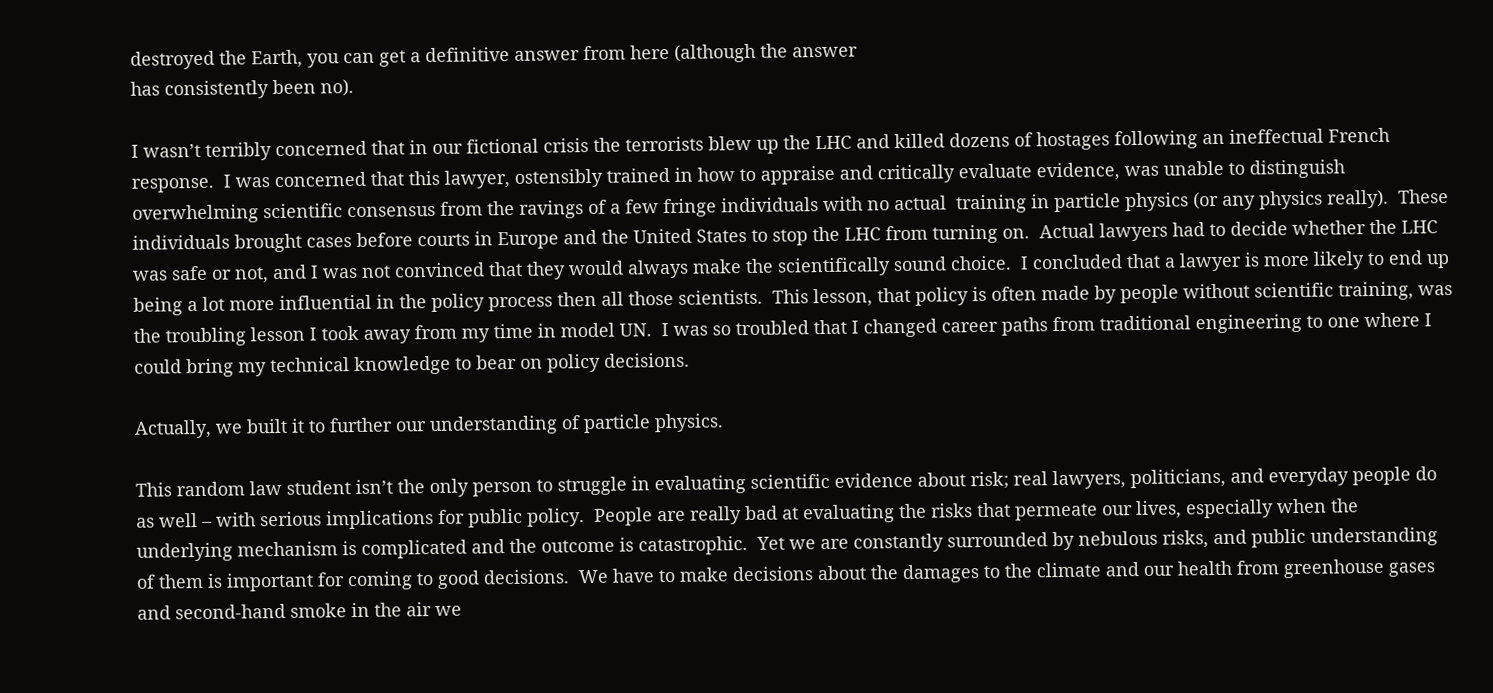destroyed the Earth, you can get a definitive answer from here (although the answer
has consistently been no).

I wasn’t terribly concerned that in our fictional crisis the terrorists blew up the LHC and killed dozens of hostages following an ineffectual French response.  I was concerned that this lawyer, ostensibly trained in how to appraise and critically evaluate evidence, was unable to distinguish overwhelming scientific consensus from the ravings of a few fringe individuals with no actual  training in particle physics (or any physics really).  These individuals brought cases before courts in Europe and the United States to stop the LHC from turning on.  Actual lawyers had to decide whether the LHC was safe or not, and I was not convinced that they would always make the scientifically sound choice.  I concluded that a lawyer is more likely to end up being a lot more influential in the policy process then all those scientists.  This lesson, that policy is often made by people without scientific training, was the troubling lesson I took away from my time in model UN.  I was so troubled that I changed career paths from traditional engineering to one where I could bring my technical knowledge to bear on policy decisions.

Actually, we built it to further our understanding of particle physics.

This random law student isn’t the only person to struggle in evaluating scientific evidence about risk; real lawyers, politicians, and everyday people do as well – with serious implications for public policy.  People are really bad at evaluating the risks that permeate our lives, especially when the underlying mechanism is complicated and the outcome is catastrophic.  Yet we are constantly surrounded by nebulous risks, and public understanding of them is important for coming to good decisions.  We have to make decisions about the damages to the climate and our health from greenhouse gases and second-hand smoke in the air we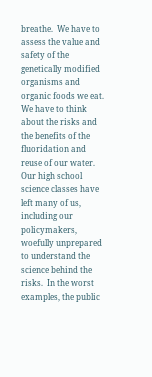breathe.  We have to assess the value and safety of the genetically modified organisms and organic foods we eat.  We have to think about the risks and the benefits of the fluoridation and reuse of our water.  Our high school science classes have left many of us, including our policymakers, woefully unprepared to understand the science behind the risks.  In the worst examples, the public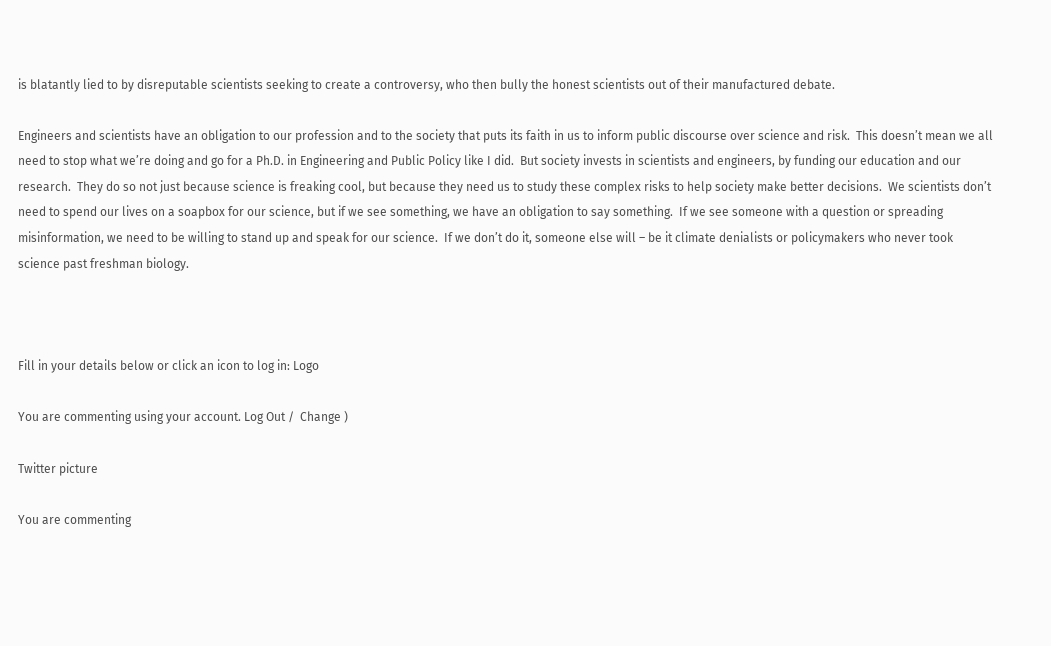is blatantly lied to by disreputable scientists seeking to create a controversy, who then bully the honest scientists out of their manufactured debate.

Engineers and scientists have an obligation to our profession and to the society that puts its faith in us to inform public discourse over science and risk.  This doesn’t mean we all need to stop what we’re doing and go for a Ph.D. in Engineering and Public Policy like I did.  But society invests in scientists and engineers, by funding our education and our research.  They do so not just because science is freaking cool, but because they need us to study these complex risks to help society make better decisions.  We scientists don’t need to spend our lives on a soapbox for our science, but if we see something, we have an obligation to say something.  If we see someone with a question or spreading misinformation, we need to be willing to stand up and speak for our science.  If we don’t do it, someone else will – be it climate denialists or policymakers who never took science past freshman biology.



Fill in your details below or click an icon to log in: Logo

You are commenting using your account. Log Out /  Change )

Twitter picture

You are commenting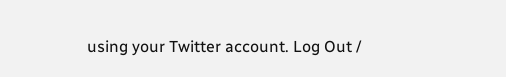using your Twitter account. Log Out /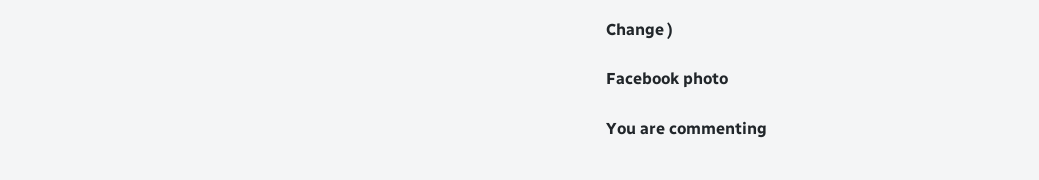Change )

Facebook photo

You are commenting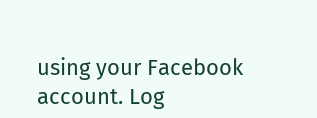using your Facebook account. Log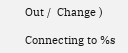Out /  Change )

Connecting to %s